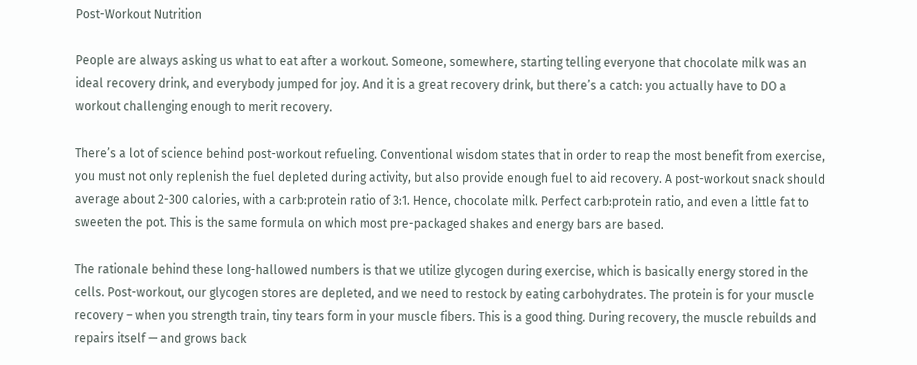Post-Workout Nutrition

People are always asking us what to eat after a workout. Someone, somewhere, starting telling everyone that chocolate milk was an ideal recovery drink, and everybody jumped for joy. And it is a great recovery drink, but there’s a catch: you actually have to DO a workout challenging enough to merit recovery.

There’s a lot of science behind post-workout refueling. Conventional wisdom states that in order to reap the most benefit from exercise, you must not only replenish the fuel depleted during activity, but also provide enough fuel to aid recovery. A post-workout snack should average about 2-300 calories, with a carb:protein ratio of 3:1. Hence, chocolate milk. Perfect carb:protein ratio, and even a little fat to sweeten the pot. This is the same formula on which most pre-packaged shakes and energy bars are based.

The rationale behind these long-hallowed numbers is that we utilize glycogen during exercise, which is basically energy stored in the cells. Post-workout, our glycogen stores are depleted, and we need to restock by eating carbohydrates. The protein is for your muscle recovery – when you strength train, tiny tears form in your muscle fibers. This is a good thing. During recovery, the muscle rebuilds and repairs itself — and grows back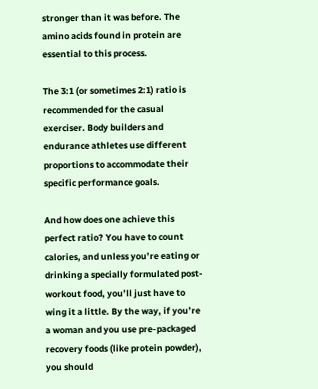stronger than it was before. The amino acids found in protein are essential to this process.

The 3:1 (or sometimes 2:1) ratio is recommended for the casual exerciser. Body builders and endurance athletes use different proportions to accommodate their specific performance goals.

And how does one achieve this perfect ratio? You have to count calories, and unless you’re eating or drinking a specially formulated post-workout food, you’ll just have to wing it a little. By the way, if you’re a woman and you use pre-packaged recovery foods (like protein powder), you should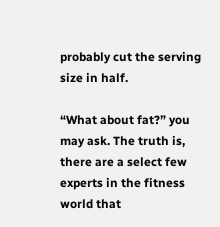probably cut the serving size in half.

“What about fat?” you may ask. The truth is, there are a select few experts in the fitness world that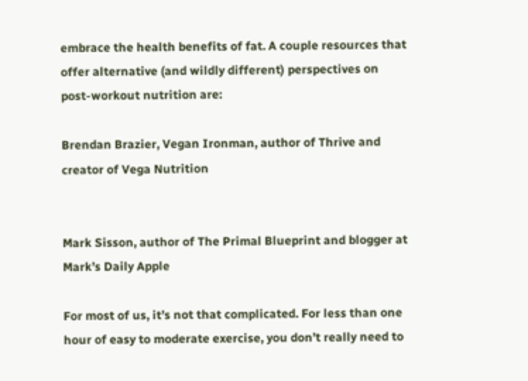embrace the health benefits of fat. A couple resources that offer alternative (and wildly different) perspectives on post-workout nutrition are:

Brendan Brazier, Vegan Ironman, author of Thrive and creator of Vega Nutrition


Mark Sisson, author of The Primal Blueprint and blogger at Mark’s Daily Apple

For most of us, it’s not that complicated. For less than one hour of easy to moderate exercise, you don’t really need to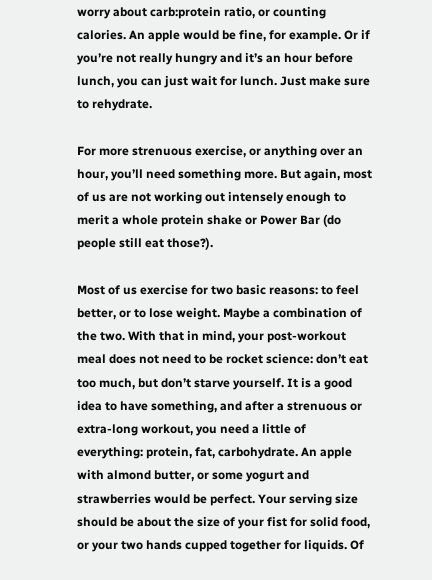worry about carb:protein ratio, or counting calories. An apple would be fine, for example. Or if you’re not really hungry and it’s an hour before lunch, you can just wait for lunch. Just make sure to rehydrate.

For more strenuous exercise, or anything over an hour, you’ll need something more. But again, most of us are not working out intensely enough to merit a whole protein shake or Power Bar (do people still eat those?).

Most of us exercise for two basic reasons: to feel better, or to lose weight. Maybe a combination of the two. With that in mind, your post-workout meal does not need to be rocket science: don’t eat too much, but don’t starve yourself. It is a good idea to have something, and after a strenuous or extra-long workout, you need a little of everything: protein, fat, carbohydrate. An apple with almond butter, or some yogurt and strawberries would be perfect. Your serving size should be about the size of your fist for solid food, or your two hands cupped together for liquids. Of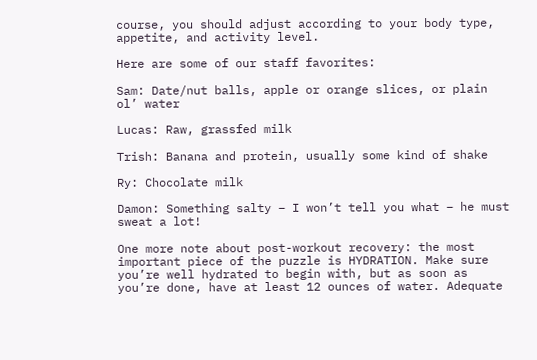course, you should adjust according to your body type, appetite, and activity level.

Here are some of our staff favorites:

Sam: Date/nut balls, apple or orange slices, or plain ol’ water

Lucas: Raw, grassfed milk

Trish: Banana and protein, usually some kind of shake

Ry: Chocolate milk

Damon: Something salty – I won’t tell you what – he must sweat a lot!

One more note about post-workout recovery: the most important piece of the puzzle is HYDRATION. Make sure you’re well hydrated to begin with, but as soon as you’re done, have at least 12 ounces of water. Adequate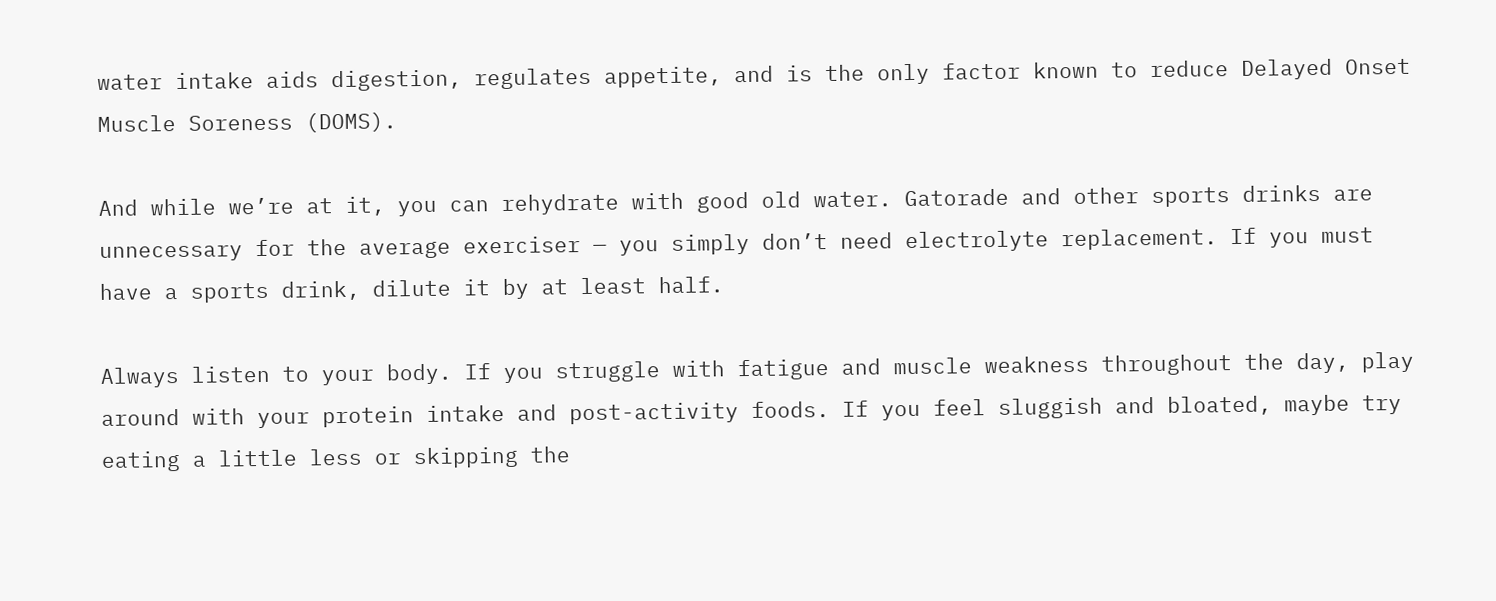water intake aids digestion, regulates appetite, and is the only factor known to reduce Delayed Onset Muscle Soreness (DOMS).

And while we’re at it, you can rehydrate with good old water. Gatorade and other sports drinks are unnecessary for the average exerciser — you simply don’t need electrolyte replacement. If you must have a sports drink, dilute it by at least half.

Always listen to your body. If you struggle with fatigue and muscle weakness throughout the day, play around with your protein intake and post-activity foods. If you feel sluggish and bloated, maybe try eating a little less or skipping the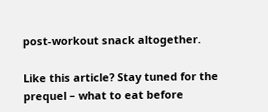post-workout snack altogether.

Like this article? Stay tuned for the prequel – what to eat before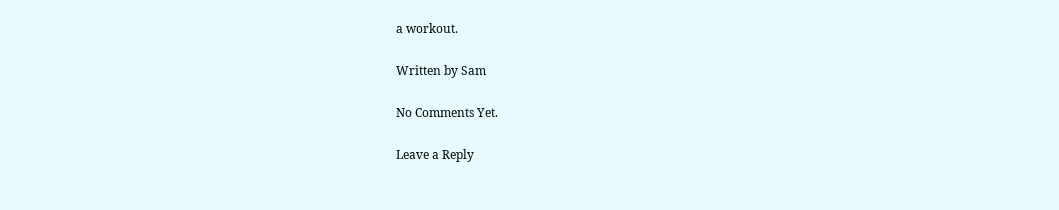a workout.

Written by Sam

No Comments Yet.

Leave a Reply